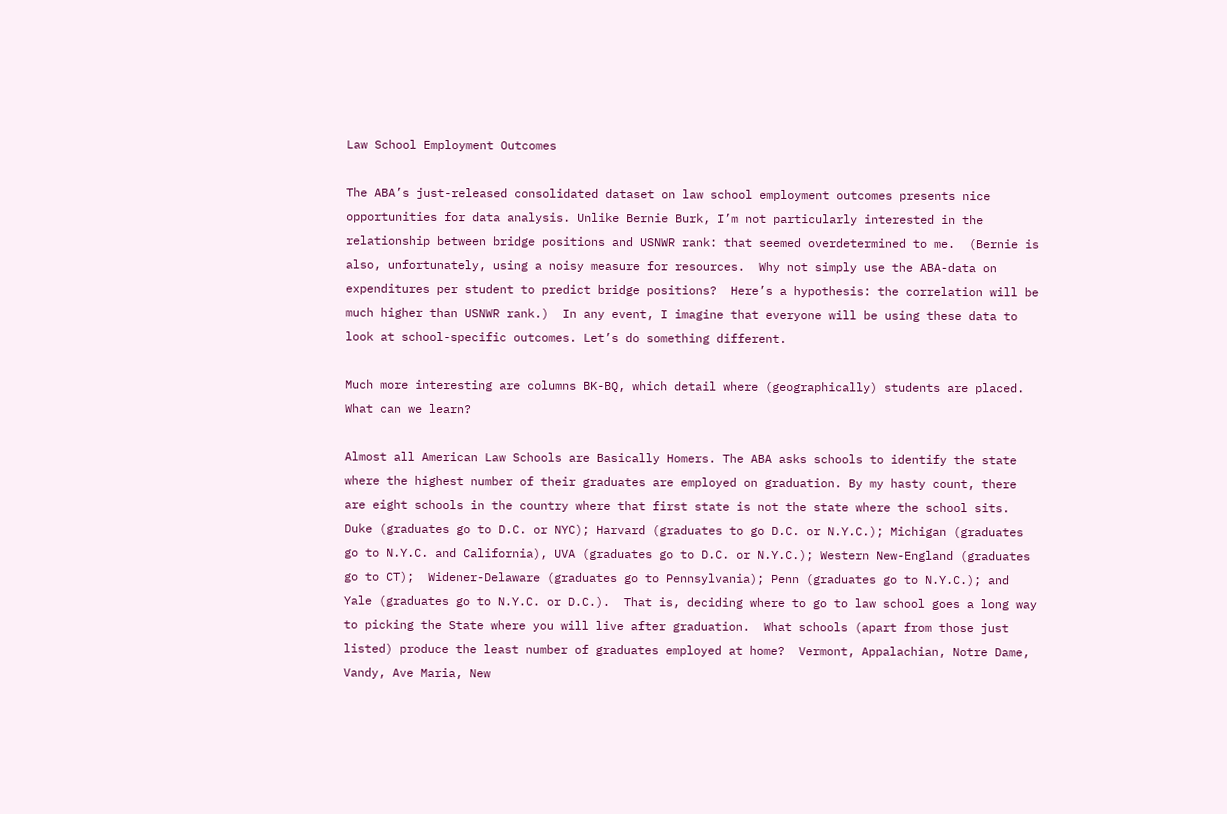Law School Employment Outcomes

The ABA’s just-released consolidated dataset on law school employment outcomes presents nice opportunities for data analysis. Unlike Bernie Burk, I’m not particularly interested in the relationship between bridge positions and USNWR rank: that seemed overdetermined to me.  (Bernie is also, unfortunately, using a noisy measure for resources.  Why not simply use the ABA-data on expenditures per student to predict bridge positions?  Here’s a hypothesis: the correlation will be much higher than USNWR rank.)  In any event, I imagine that everyone will be using these data to look at school-specific outcomes. Let’s do something different.

Much more interesting are columns BK-BQ, which detail where (geographically) students are placed.  What can we learn?

Almost all American Law Schools are Basically Homers. The ABA asks schools to identify the state where the highest number of their graduates are employed on graduation. By my hasty count, there are eight schools in the country where that first state is not the state where the school sits.  Duke (graduates go to D.C. or NYC); Harvard (graduates to go D.C. or N.Y.C.); Michigan (graduates go to N.Y.C. and California), UVA (graduates go to D.C. or N.Y.C.); Western New-England (graduates go to CT);  Widener-Delaware (graduates go to Pennsylvania); Penn (graduates go to N.Y.C.); and Yale (graduates go to N.Y.C. or D.C.).  That is, deciding where to go to law school goes a long way to picking the State where you will live after graduation.  What schools (apart from those just listed) produce the least number of graduates employed at home?  Vermont, Appalachian, Notre Dame, Vandy, Ave Maria, New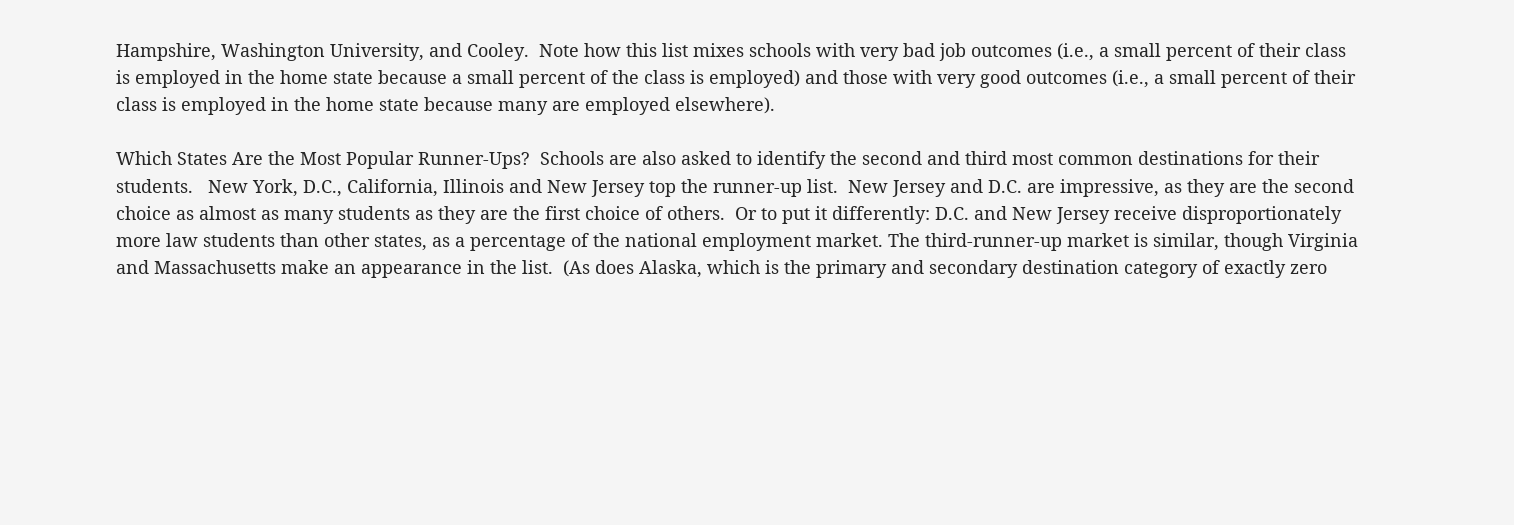Hampshire, Washington University, and Cooley.  Note how this list mixes schools with very bad job outcomes (i.e., a small percent of their class is employed in the home state because a small percent of the class is employed) and those with very good outcomes (i.e., a small percent of their class is employed in the home state because many are employed elsewhere).

Which States Are the Most Popular Runner-Ups?  Schools are also asked to identify the second and third most common destinations for their students.   New York, D.C., California, Illinois and New Jersey top the runner-up list.  New Jersey and D.C. are impressive, as they are the second choice as almost as many students as they are the first choice of others.  Or to put it differently: D.C. and New Jersey receive disproportionately more law students than other states, as a percentage of the national employment market. The third-runner-up market is similar, though Virginia and Massachusetts make an appearance in the list.  (As does Alaska, which is the primary and secondary destination category of exactly zero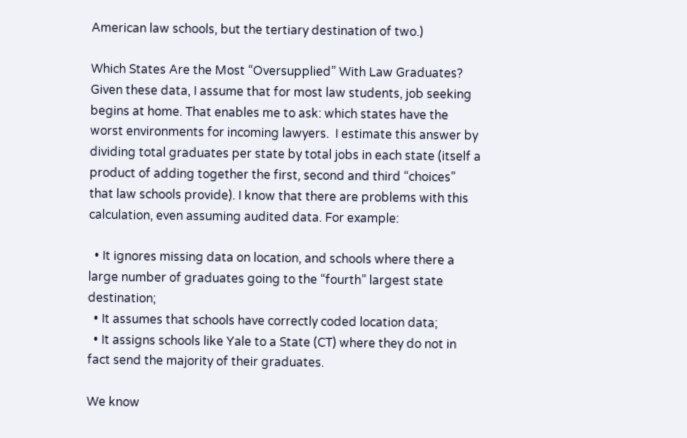American law schools, but the tertiary destination of two.)

Which States Are the Most “Oversupplied” With Law Graduates?  Given these data, I assume that for most law students, job seeking begins at home. That enables me to ask: which states have the worst environments for incoming lawyers.  I estimate this answer by dividing total graduates per state by total jobs in each state (itself a product of adding together the first, second and third “choices” that law schools provide). I know that there are problems with this calculation, even assuming audited data. For example:

  • It ignores missing data on location, and schools where there a large number of graduates going to the “fourth” largest state destination;
  • It assumes that schools have correctly coded location data;
  • It assigns schools like Yale to a State (CT) where they do not in fact send the majority of their graduates.

We know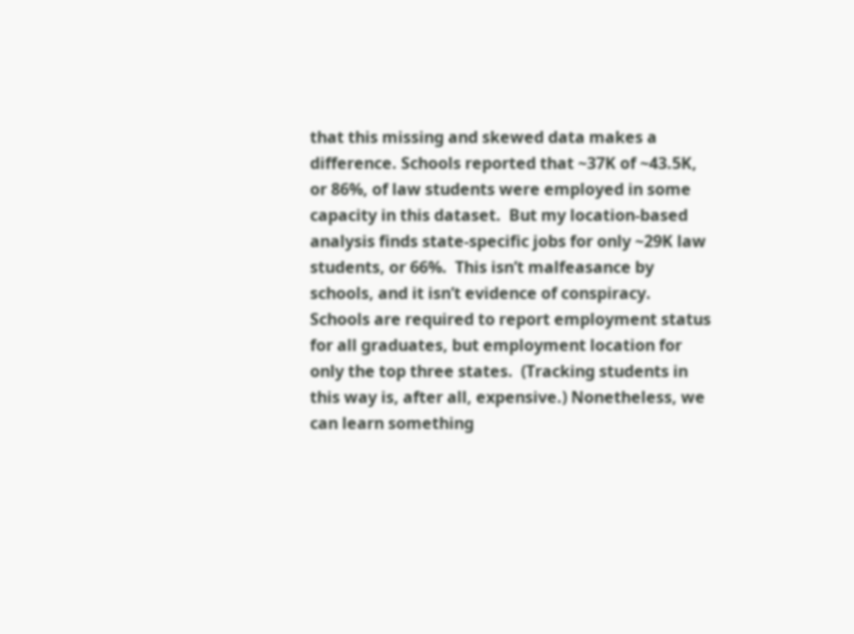that this missing and skewed data makes a difference. Schools reported that ~37K of ~43.5K, or 86%, of law students were employed in some capacity in this dataset.  But my location-based analysis finds state-specific jobs for only ~29K law students, or 66%.  This isn’t malfeasance by schools, and it isn’t evidence of conspiracy. Schools are required to report employment status for all graduates, but employment location for only the top three states.  (Tracking students in this way is, after all, expensive.) Nonetheless, we can learn something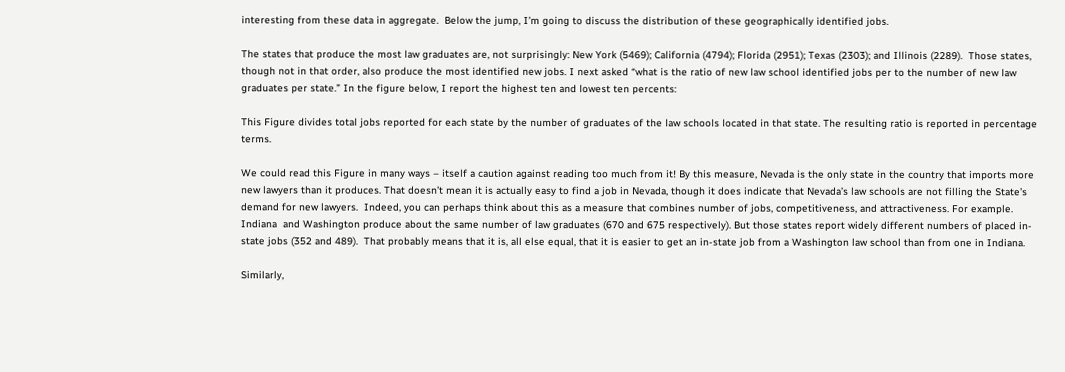interesting from these data in aggregate.  Below the jump, I’m going to discuss the distribution of these geographically identified jobs.

The states that produce the most law graduates are, not surprisingly: New York (5469); California (4794); Florida (2951); Texas (2303); and Illinois (2289).  Those states, though not in that order, also produce the most identified new jobs. I next asked “what is the ratio of new law school identified jobs per to the number of new law graduates per state.” In the figure below, I report the highest ten and lowest ten percents:

This Figure divides total jobs reported for each state by the number of graduates of the law schools located in that state. The resulting ratio is reported in percentage terms.

We could read this Figure in many ways – itself a caution against reading too much from it! By this measure, Nevada is the only state in the country that imports more new lawyers than it produces. That doesn’t mean it is actually easy to find a job in Nevada, though it does indicate that Nevada’s law schools are not filling the State’s demand for new lawyers.  Indeed, you can perhaps think about this as a measure that combines number of jobs, competitiveness, and attractiveness. For example. Indiana  and Washington produce about the same number of law graduates (670 and 675 respectively). But those states report widely different numbers of placed in-state jobs (352 and 489).  That probably means that it is, all else equal, that it is easier to get an in-state job from a Washington law school than from one in Indiana.

Similarly,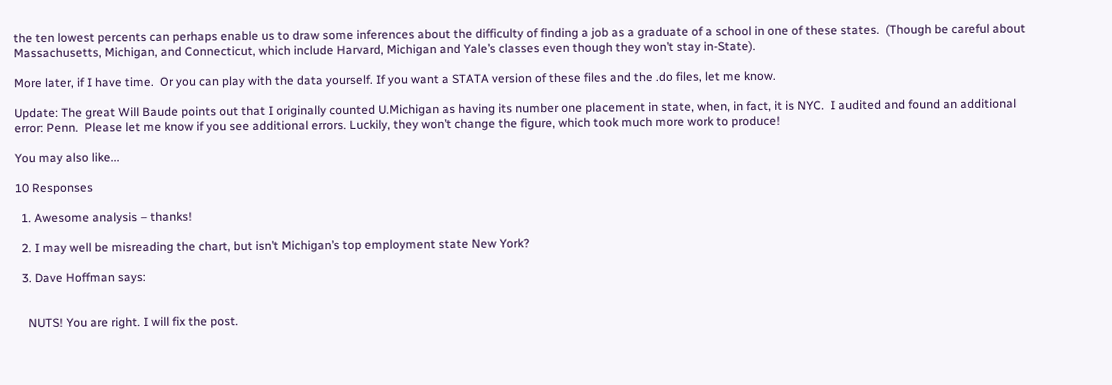the ten lowest percents can perhaps enable us to draw some inferences about the difficulty of finding a job as a graduate of a school in one of these states.  (Though be careful about Massachusetts, Michigan, and Connecticut, which include Harvard, Michigan and Yale’s classes even though they won’t stay in-State).

More later, if I have time.  Or you can play with the data yourself. If you want a STATA version of these files and the .do files, let me know.

Update: The great Will Baude points out that I originally counted U.Michigan as having its number one placement in state, when, in fact, it is NYC.  I audited and found an additional error: Penn.  Please let me know if you see additional errors. Luckily, they won’t change the figure, which took much more work to produce!

You may also like...

10 Responses

  1. Awesome analysis – thanks!

  2. I may well be misreading the chart, but isn’t Michigan’s top employment state New York?

  3. Dave Hoffman says:


    NUTS! You are right. I will fix the post.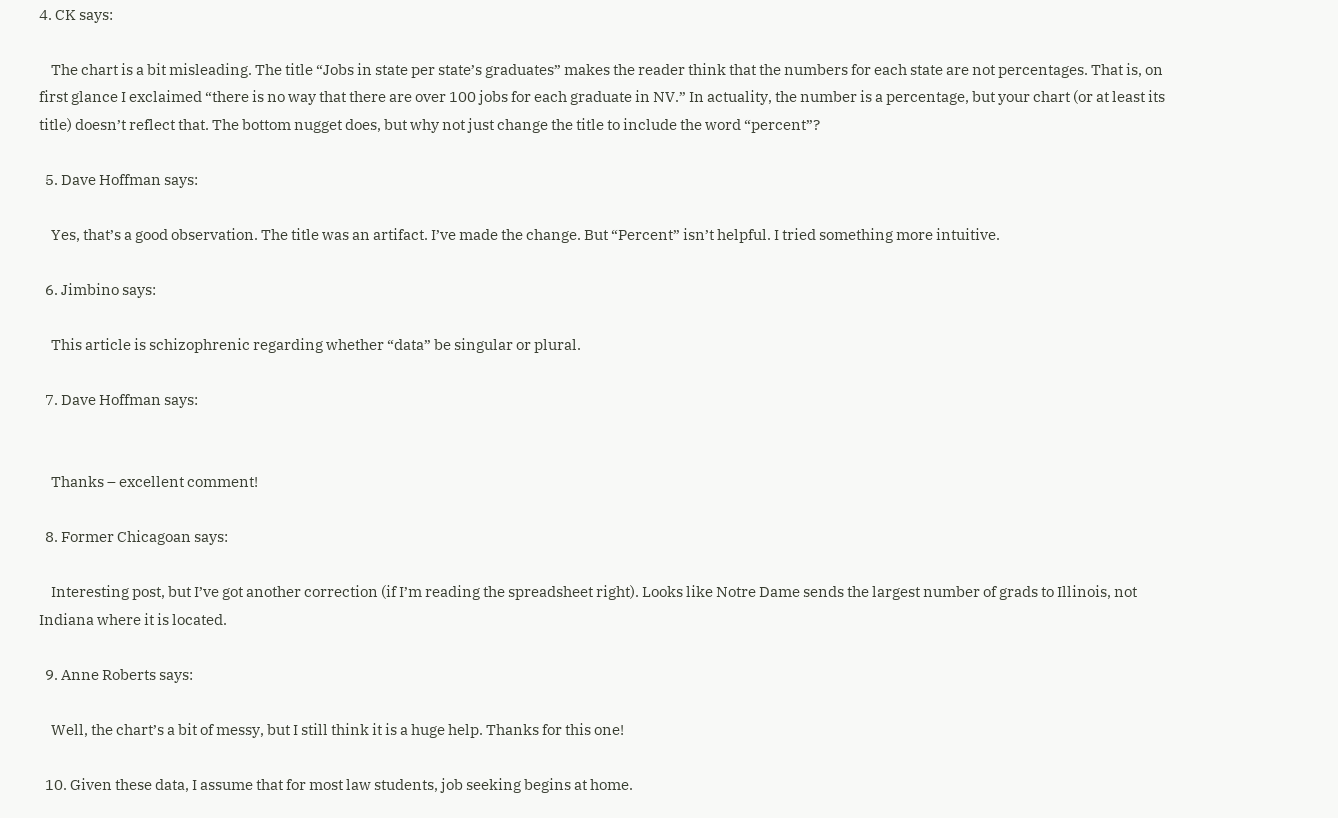4. CK says:

    The chart is a bit misleading. The title “Jobs in state per state’s graduates” makes the reader think that the numbers for each state are not percentages. That is, on first glance I exclaimed “there is no way that there are over 100 jobs for each graduate in NV.” In actuality, the number is a percentage, but your chart (or at least its title) doesn’t reflect that. The bottom nugget does, but why not just change the title to include the word “percent”?

  5. Dave Hoffman says:

    Yes, that’s a good observation. The title was an artifact. I’ve made the change. But “Percent” isn’t helpful. I tried something more intuitive.

  6. Jimbino says:

    This article is schizophrenic regarding whether “data” be singular or plural.

  7. Dave Hoffman says:


    Thanks – excellent comment!

  8. Former Chicagoan says:

    Interesting post, but I’ve got another correction (if I’m reading the spreadsheet right). Looks like Notre Dame sends the largest number of grads to Illinois, not Indiana where it is located.

  9. Anne Roberts says:

    Well, the chart’s a bit of messy, but I still think it is a huge help. Thanks for this one!

  10. Given these data, I assume that for most law students, job seeking begins at home.